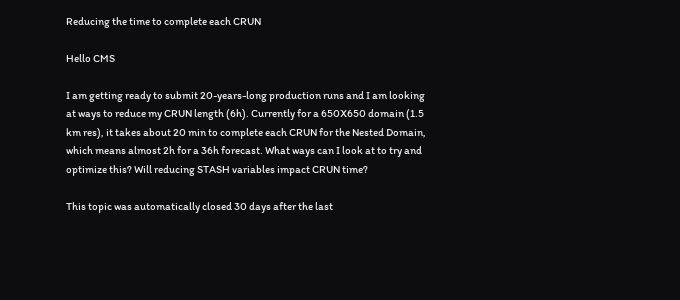Reducing the time to complete each CRUN

Hello CMS

I am getting ready to submit 20-years-long production runs and I am looking at ways to reduce my CRUN length (6h). Currently for a 650X650 domain (1.5 km res), it takes about 20 min to complete each CRUN for the Nested Domain, which means almost 2h for a 36h forecast. What ways can I look at to try and optimize this? Will reducing STASH variables impact CRUN time?

This topic was automatically closed 30 days after the last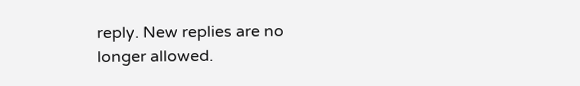reply. New replies are no longer allowed.